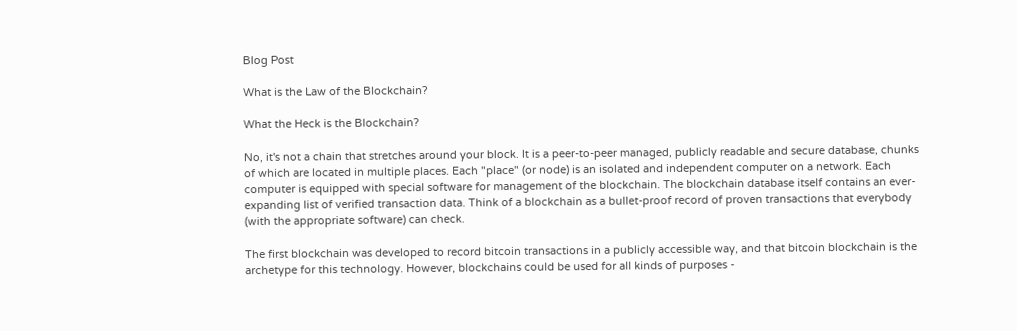Blog Post

What is the Law of the Blockchain?

What the Heck is the Blockchain?

No, it's not a chain that stretches around your block. It is a peer-to-peer managed, publicly readable and secure database, chunks of which are located in multiple places. Each "place" (or node) is an isolated and independent computer on a network. Each computer is equipped with special software for management of the blockchain. The blockchain database itself contains an ever-expanding list of verified transaction data. Think of a blockchain as a bullet-proof record of proven transactions that everybody (with the appropriate software) can check.

The first blockchain was developed to record bitcoin transactions in a publicly accessible way, and that bitcoin blockchain is the archetype for this technology. However, blockchains could be used for all kinds of purposes -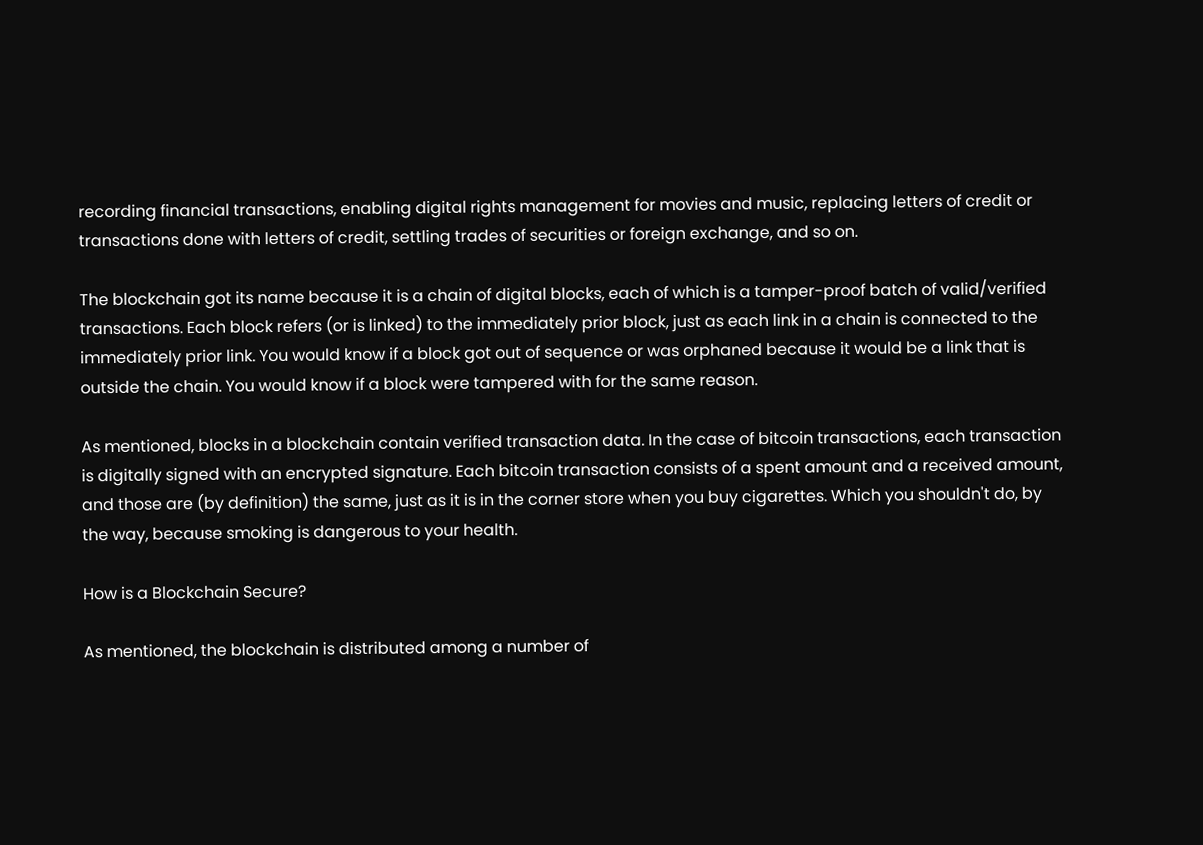recording financial transactions, enabling digital rights management for movies and music, replacing letters of credit or transactions done with letters of credit, settling trades of securities or foreign exchange, and so on.

The blockchain got its name because it is a chain of digital blocks, each of which is a tamper-proof batch of valid/verified transactions. Each block refers (or is linked) to the immediately prior block, just as each link in a chain is connected to the immediately prior link. You would know if a block got out of sequence or was orphaned because it would be a link that is outside the chain. You would know if a block were tampered with for the same reason.

As mentioned, blocks in a blockchain contain verified transaction data. In the case of bitcoin transactions, each transaction is digitally signed with an encrypted signature. Each bitcoin transaction consists of a spent amount and a received amount, and those are (by definition) the same, just as it is in the corner store when you buy cigarettes. Which you shouldn't do, by the way, because smoking is dangerous to your health.

How is a Blockchain Secure?

As mentioned, the blockchain is distributed among a number of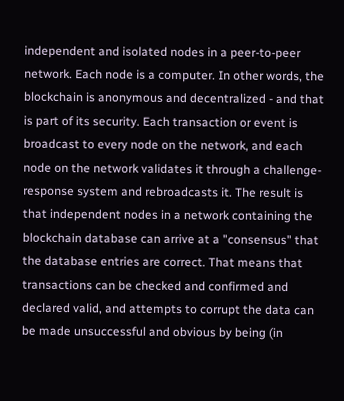independent and isolated nodes in a peer-to-peer network. Each node is a computer. In other words, the blockchain is anonymous and decentralized - and that is part of its security. Each transaction or event is broadcast to every node on the network, and each node on the network validates it through a challenge-response system and rebroadcasts it. The result is that independent nodes in a network containing the blockchain database can arrive at a "consensus" that the database entries are correct. That means that transactions can be checked and confirmed and declared valid, and attempts to corrupt the data can be made unsuccessful and obvious by being (in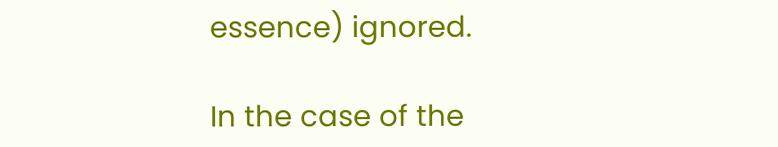essence) ignored.

In the case of the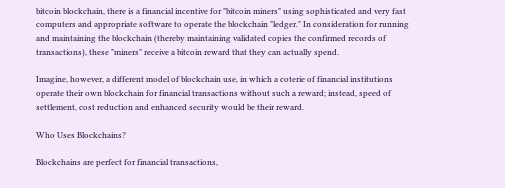bitcoin blockchain, there is a financial incentive for "bitcoin miners" using sophisticated and very fast computers and appropriate software to operate the blockchain "ledger." In consideration for running and maintaining the blockchain (thereby maintaining validated copies the confirmed records of transactions), these "miners" receive a bitcoin reward that they can actually spend.

Imagine, however, a different model of blockchain use, in which a coterie of financial institutions operate their own blockchain for financial transactions without such a reward; instead, speed of settlement, cost reduction and enhanced security would be their reward.

Who Uses Blockchains?

Blockchains are perfect for financial transactions,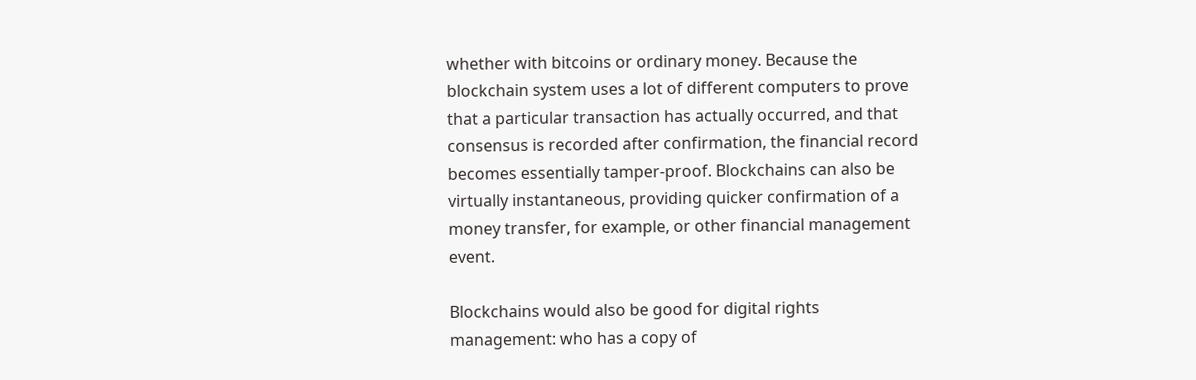whether with bitcoins or ordinary money. Because the blockchain system uses a lot of different computers to prove that a particular transaction has actually occurred, and that consensus is recorded after confirmation, the financial record becomes essentially tamper-proof. Blockchains can also be virtually instantaneous, providing quicker confirmation of a money transfer, for example, or other financial management event.

Blockchains would also be good for digital rights management: who has a copy of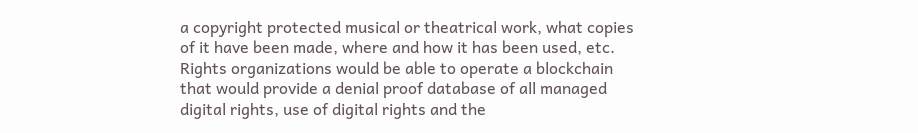a copyright protected musical or theatrical work, what copies of it have been made, where and how it has been used, etc. Rights organizations would be able to operate a blockchain that would provide a denial proof database of all managed digital rights, use of digital rights and the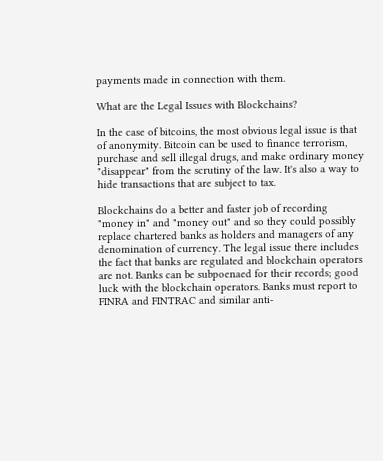payments made in connection with them.

What are the Legal Issues with Blockchains?

In the case of bitcoins, the most obvious legal issue is that of anonymity. Bitcoin can be used to finance terrorism, purchase and sell illegal drugs, and make ordinary money "disappear" from the scrutiny of the law. It's also a way to hide transactions that are subject to tax.

Blockchains do a better and faster job of recording "money in" and "money out" and so they could possibly replace chartered banks as holders and managers of any denomination of currency. The legal issue there includes the fact that banks are regulated and blockchain operators are not. Banks can be subpoenaed for their records; good luck with the blockchain operators. Banks must report to FINRA and FINTRAC and similar anti-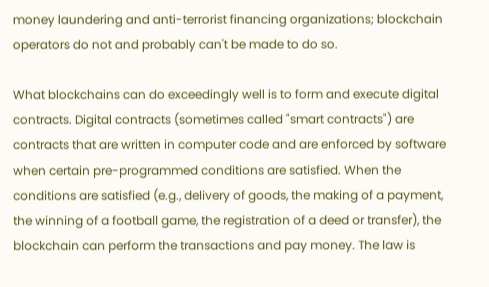money laundering and anti-terrorist financing organizations; blockchain operators do not and probably can't be made to do so.

What blockchains can do exceedingly well is to form and execute digital contracts. Digital contracts (sometimes called "smart contracts") are contracts that are written in computer code and are enforced by software when certain pre-programmed conditions are satisfied. When the conditions are satisfied (e.g., delivery of goods, the making of a payment, the winning of a football game, the registration of a deed or transfer), the blockchain can perform the transactions and pay money. The law is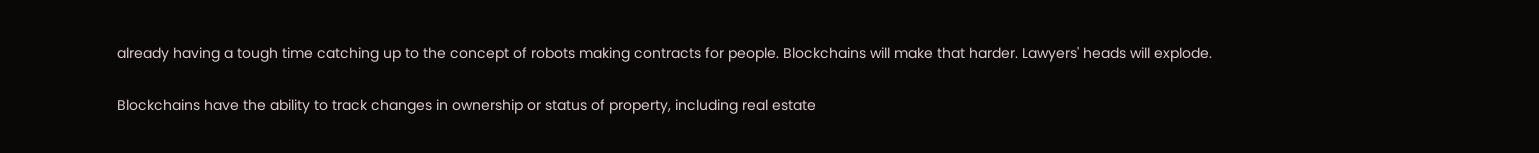already having a tough time catching up to the concept of robots making contracts for people. Blockchains will make that harder. Lawyers' heads will explode.

Blockchains have the ability to track changes in ownership or status of property, including real estate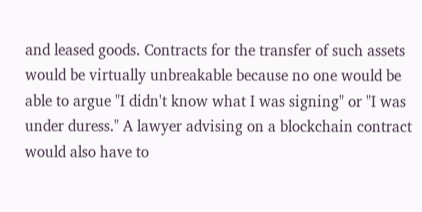and leased goods. Contracts for the transfer of such assets would be virtually unbreakable because no one would be able to argue "I didn't know what I was signing" or "I was under duress." A lawyer advising on a blockchain contract would also have to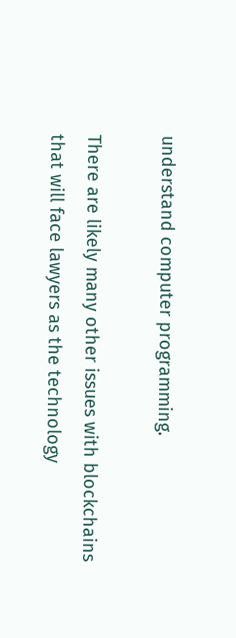understand computer programming.

There are likely many other issues with blockchains that will face lawyers as the technology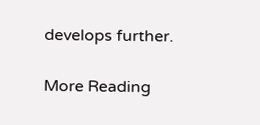develops further.

More Reading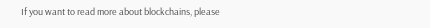If you want to read more about blockchains, please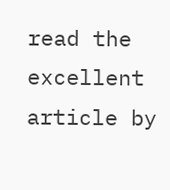read the excellent article by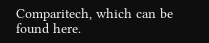Comparitech, which can be found here.